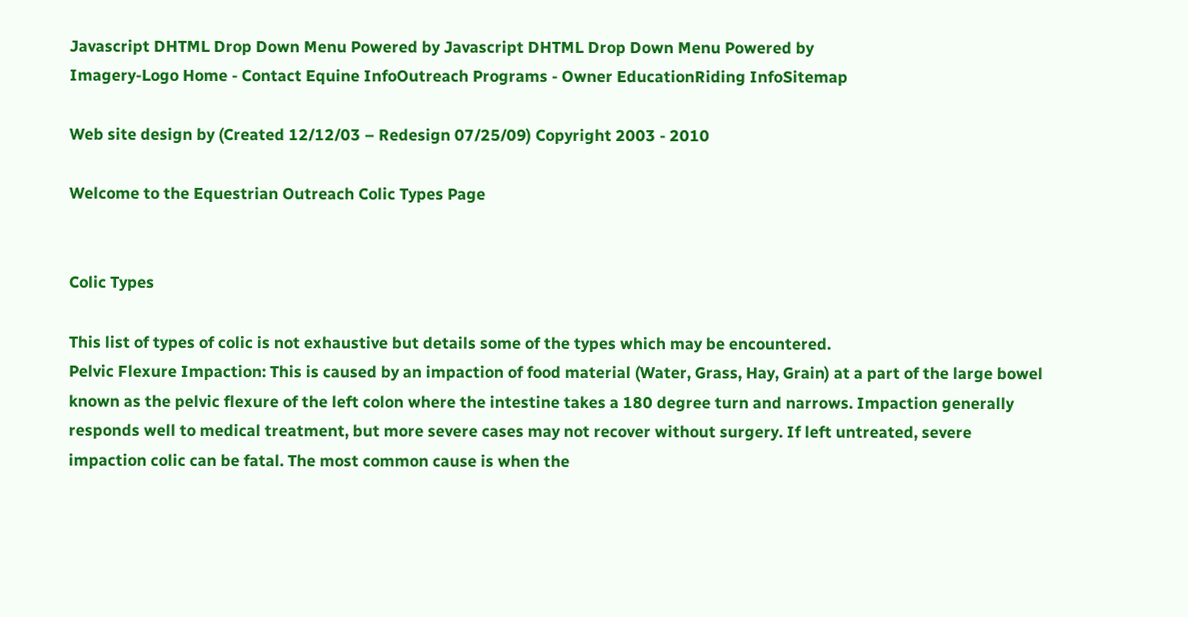Javascript DHTML Drop Down Menu Powered by Javascript DHTML Drop Down Menu Powered by
Imagery-Logo Home - Contact Equine InfoOutreach Programs - Owner EducationRiding InfoSitemap

Web site design by (Created 12/12/03 – Redesign 07/25/09) Copyright 2003 - 2010

Welcome to the Equestrian Outreach Colic Types Page


Colic Types

This list of types of colic is not exhaustive but details some of the types which may be encountered.
Pelvic Flexure Impaction: This is caused by an impaction of food material (Water, Grass, Hay, Grain) at a part of the large bowel known as the pelvic flexure of the left colon where the intestine takes a 180 degree turn and narrows. Impaction generally responds well to medical treatment, but more severe cases may not recover without surgery. If left untreated, severe impaction colic can be fatal. The most common cause is when the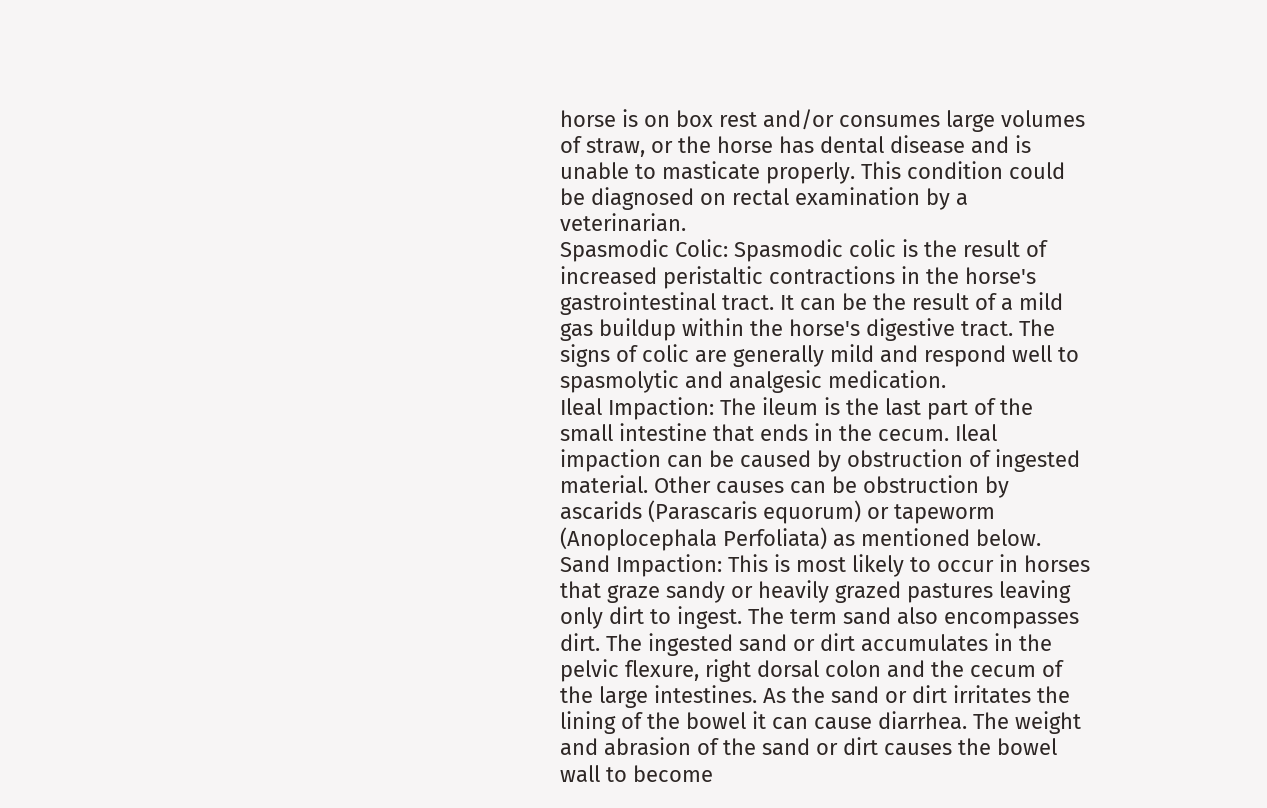horse is on box rest and/or consumes large volumes of straw, or the horse has dental disease and is unable to masticate properly. This condition could be diagnosed on rectal examination by a veterinarian.
Spasmodic Colic: Spasmodic colic is the result of increased peristaltic contractions in the horse's gastrointestinal tract. It can be the result of a mild gas buildup within the horse's digestive tract. The signs of colic are generally mild and respond well to spasmolytic and analgesic medication.
Ileal Impaction: The ileum is the last part of the small intestine that ends in the cecum. Ileal impaction can be caused by obstruction of ingested material. Other causes can be obstruction by ascarids (Parascaris equorum) or tapeworm (Anoplocephala Perfoliata) as mentioned below.
Sand Impaction: This is most likely to occur in horses that graze sandy or heavily grazed pastures leaving only dirt to ingest. The term sand also encompasses dirt. The ingested sand or dirt accumulates in the pelvic flexure, right dorsal colon and the cecum of the large intestines. As the sand or dirt irritates the lining of the bowel it can cause diarrhea. The weight and abrasion of the sand or dirt causes the bowel wall to become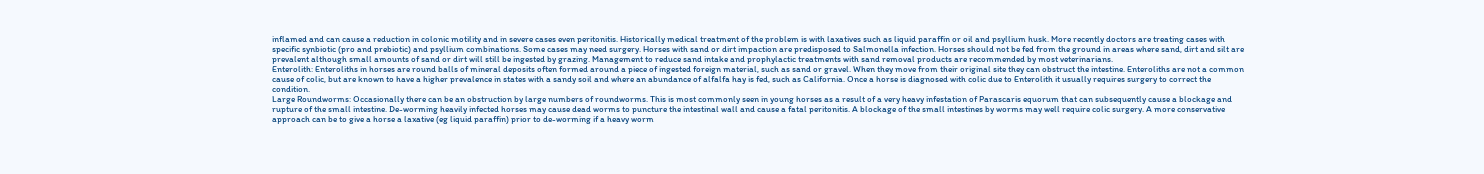inflamed and can cause a reduction in colonic motility and in severe cases even peritonitis. Historically medical treatment of the problem is with laxatives such as liquid paraffin or oil and psyllium husk. More recently doctors are treating cases with specific synbiotic (pro and prebiotic) and psyllium combinations. Some cases may need surgery. Horses with sand or dirt impaction are predisposed to Salmonella infection. Horses should not be fed from the ground in areas where sand, dirt and silt are prevalent although small amounts of sand or dirt will still be ingested by grazing. Management to reduce sand intake and prophylactic treatments with sand removal products are recommended by most veterinarians.
Enterolith: Enteroliths in horses are round balls of mineral deposits often formed around a piece of ingested foreign material, such as sand or gravel. When they move from their original site they can obstruct the intestine. Enteroliths are not a common cause of colic, but are known to have a higher prevalence in states with a sandy soil and where an abundance of alfalfa hay is fed, such as California. Once a horse is diagnosed with colic due to Enterolith it usually requires surgery to correct the condition.
Large Roundworms: Occasionally there can be an obstruction by large numbers of roundworms. This is most commonly seen in young horses as a result of a very heavy infestation of Parascaris equorum that can subsequently cause a blockage and rupture of the small intestine. De-worming heavily infected horses may cause dead worms to puncture the intestinal wall and cause a fatal peritonitis. A blockage of the small intestines by worms may well require colic surgery. A more conservative approach can be to give a horse a laxative (eg liquid paraffin) prior to de-worming if a heavy worm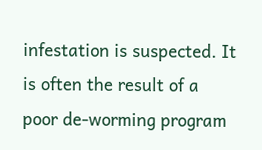infestation is suspected. It is often the result of a poor de-worming program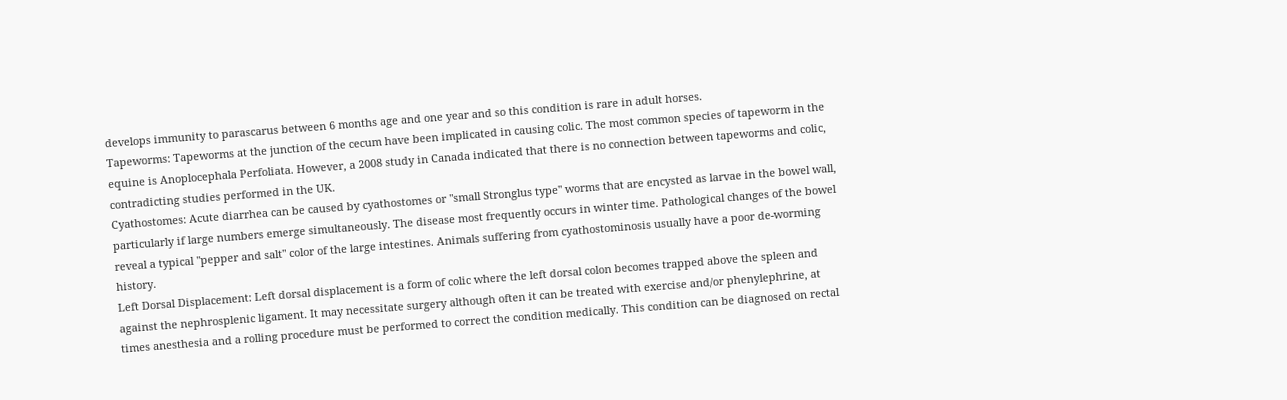develops immunity to parascarus between 6 months age and one year and so this condition is rare in adult horses.
Tapeworms: Tapeworms at the junction of the cecum have been implicated in causing colic. The most common species of tapeworm in the equine is Anoplocephala Perfoliata. However, a 2008 study in Canada indicated that there is no connection between tapeworms and colic, contradicting studies performed in the UK.
Cyathostomes: Acute diarrhea can be caused by cyathostomes or "small Stronglus type" worms that are encysted as larvae in the bowel wall, particularly if large numbers emerge simultaneously. The disease most frequently occurs in winter time. Pathological changes of the bowel reveal a typical "pepper and salt" color of the large intestines. Animals suffering from cyathostominosis usually have a poor de-worming history.
Left Dorsal Displacement: Left dorsal displacement is a form of colic where the left dorsal colon becomes trapped above the spleen and against the nephrosplenic ligament. It may necessitate surgery although often it can be treated with exercise and/or phenylephrine, at times anesthesia and a rolling procedure must be performed to correct the condition medically. This condition can be diagnosed on rectal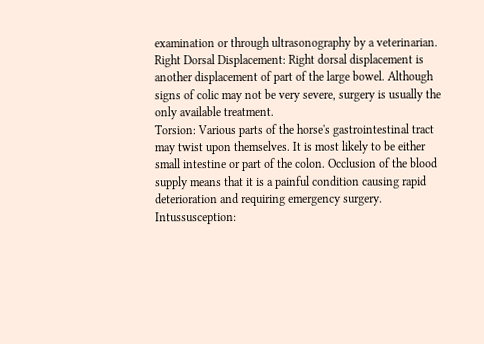examination or through ultrasonography by a veterinarian.
Right Dorsal Displacement: Right dorsal displacement is another displacement of part of the large bowel. Although signs of colic may not be very severe, surgery is usually the only available treatment.
Torsion: Various parts of the horse's gastrointestinal tract may twist upon themselves. It is most likely to be either small intestine or part of the colon. Occlusion of the blood supply means that it is a painful condition causing rapid deterioration and requiring emergency surgery.
Intussusception: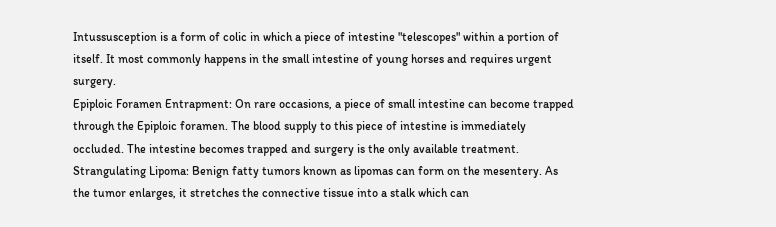Intussusception is a form of colic in which a piece of intestine "telescopes" within a portion of itself. It most commonly happens in the small intestine of young horses and requires urgent surgery.
Epiploic Foramen Entrapment: On rare occasions, a piece of small intestine can become trapped through the Epiploic foramen. The blood supply to this piece of intestine is immediately occluded. The intestine becomes trapped and surgery is the only available treatment.
Strangulating Lipoma: Benign fatty tumors known as lipomas can form on the mesentery. As the tumor enlarges, it stretches the connective tissue into a stalk which can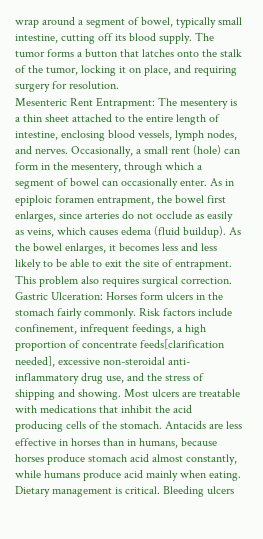wrap around a segment of bowel, typically small intestine, cutting off its blood supply. The tumor forms a button that latches onto the stalk of the tumor, locking it on place, and requiring surgery for resolution.
Mesenteric Rent Entrapment: The mesentery is a thin sheet attached to the entire length of intestine, enclosing blood vessels, lymph nodes, and nerves. Occasionally, a small rent (hole) can form in the mesentery, through which a segment of bowel can occasionally enter. As in epiploic foramen entrapment, the bowel first enlarges, since arteries do not occlude as easily as veins, which causes edema (fluid buildup). As the bowel enlarges, it becomes less and less likely to be able to exit the site of entrapment. This problem also requires surgical correction.
Gastric Ulceration: Horses form ulcers in the stomach fairly commonly. Risk factors include confinement, infrequent feedings, a high proportion of concentrate feeds[clarification needed], excessive non-steroidal anti-inflammatory drug use, and the stress of shipping and showing. Most ulcers are treatable with medications that inhibit the acid producing cells of the stomach. Antacids are less effective in horses than in humans, because horses produce stomach acid almost constantly, while humans produce acid mainly when eating. Dietary management is critical. Bleeding ulcers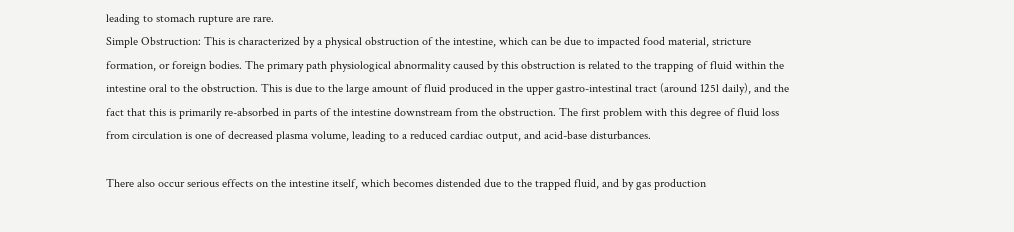leading to stomach rupture are rare.
Simple Obstruction: This is characterized by a physical obstruction of the intestine, which can be due to impacted food material, stricture formation, or foreign bodies. The primary path physiological abnormality caused by this obstruction is related to the trapping of fluid within the intestine oral to the obstruction. This is due to the large amount of fluid produced in the upper gastro-intestinal tract (around 125l daily), and the fact that this is primarily re-absorbed in parts of the intestine downstream from the obstruction. The first problem with this degree of fluid loss from circulation is one of decreased plasma volume, leading to a reduced cardiac output, and acid-base disturbances.

There also occur serious effects on the intestine itself, which becomes distended due to the trapped fluid, and by gas production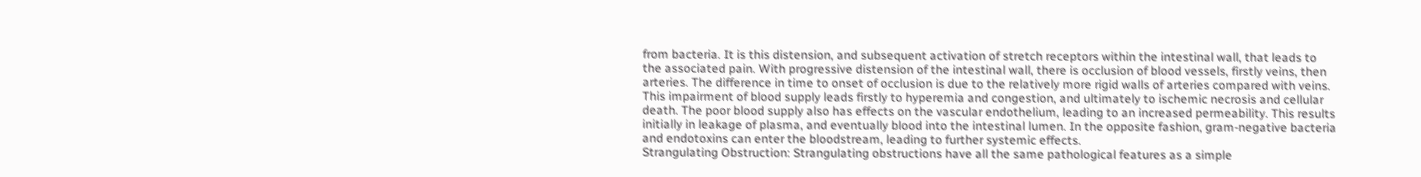from bacteria. It is this distension, and subsequent activation of stretch receptors within the intestinal wall, that leads to the associated pain. With progressive distension of the intestinal wall, there is occlusion of blood vessels, firstly veins, then arteries. The difference in time to onset of occlusion is due to the relatively more rigid walls of arteries compared with veins. This impairment of blood supply leads firstly to hyperemia and congestion, and ultimately to ischemic necrosis and cellular death. The poor blood supply also has effects on the vascular endothelium, leading to an increased permeability. This results initially in leakage of plasma, and eventually blood into the intestinal lumen. In the opposite fashion, gram-negative bacteria and endotoxins can enter the bloodstream, leading to further systemic effects.
Strangulating Obstruction: Strangulating obstructions have all the same pathological features as a simple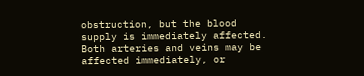obstruction, but the blood supply is immediately affected. Both arteries and veins may be affected immediately, or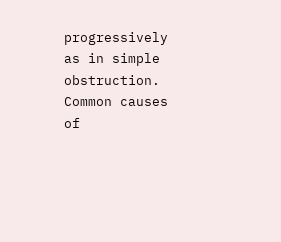progressively as in simple obstruction. Common causes of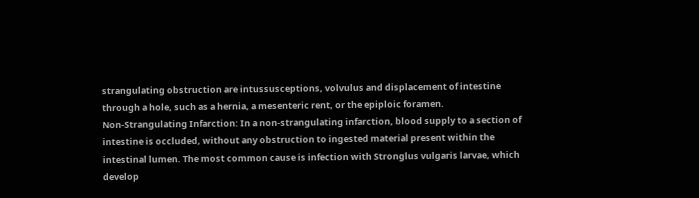strangulating obstruction are intussusceptions, volvulus and displacement of intestine through a hole, such as a hernia, a mesenteric rent, or the epiploic foramen.
Non-Strangulating Infarction: In a non-strangulating infarction, blood supply to a section of intestine is occluded, without any obstruction to ingested material present within the intestinal lumen. The most common cause is infection with Stronglus vulgaris larvae, which develop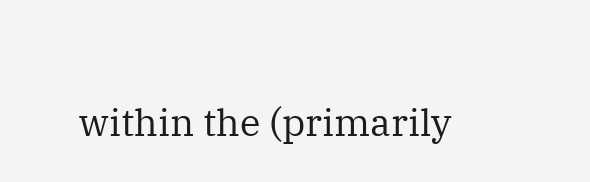within the (primarily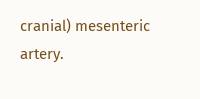cranial) mesenteric artery.